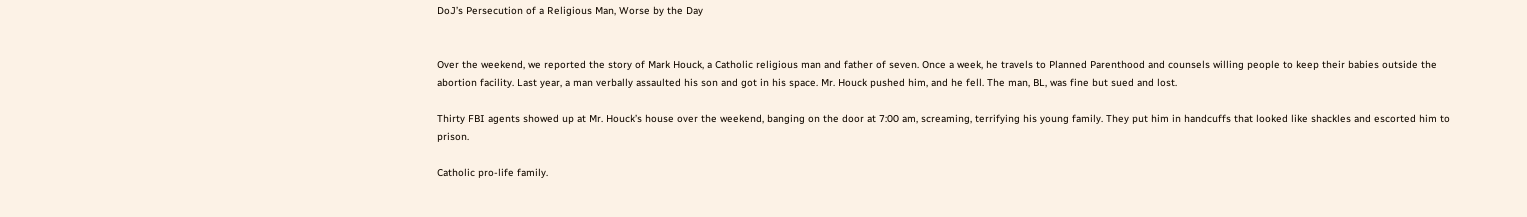DoJ’s Persecution of a Religious Man, Worse by the Day


Over the weekend, we reported the story of Mark Houck, a Catholic religious man and father of seven. Once a week, he travels to Planned Parenthood and counsels willing people to keep their babies outside the abortion facility. Last year, a man verbally assaulted his son and got in his space. Mr. Houck pushed him, and he fell. The man, BL, was fine but sued and lost.

Thirty FBI agents showed up at Mr. Houck’s house over the weekend, banging on the door at 7:00 am, screaming, terrifying his young family. They put him in handcuffs that looked like shackles and escorted him to prison.

Catholic pro-life family.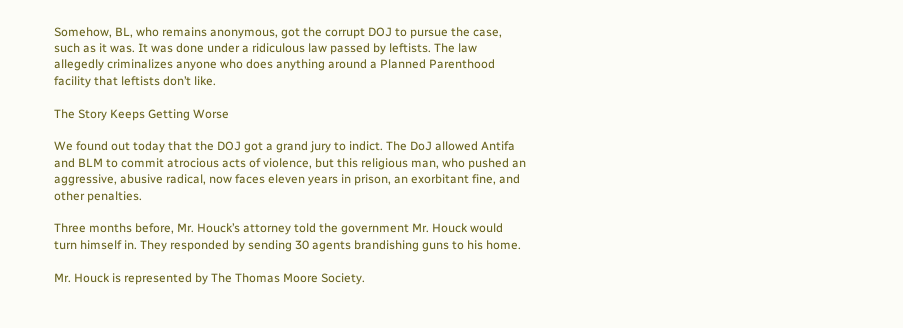Somehow, BL, who remains anonymous, got the corrupt DOJ to pursue the case, such as it was. It was done under a ridiculous law passed by leftists. The law allegedly criminalizes anyone who does anything around a Planned Parenthood facility that leftists don’t like.

The Story Keeps Getting Worse

We found out today that the DOJ got a grand jury to indict. The DoJ allowed Antifa and BLM to commit atrocious acts of violence, but this religious man, who pushed an aggressive, abusive radical, now faces eleven years in prison, an exorbitant fine, and other penalties.

Three months before, Mr. Houck’s attorney told the government Mr. Houck would turn himself in. They responded by sending 30 agents brandishing guns to his home.

Mr. Houck is represented by The Thomas Moore Society.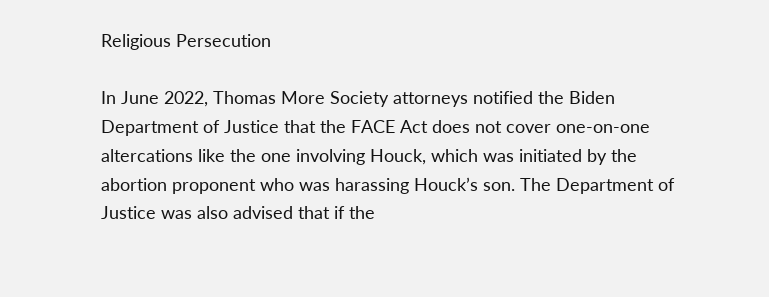Religious Persecution

In June 2022, Thomas More Society attorneys notified the Biden Department of Justice that the FACE Act does not cover one-on-one altercations like the one involving Houck, which was initiated by the abortion proponent who was harassing Houck’s son. The Department of Justice was also advised that if the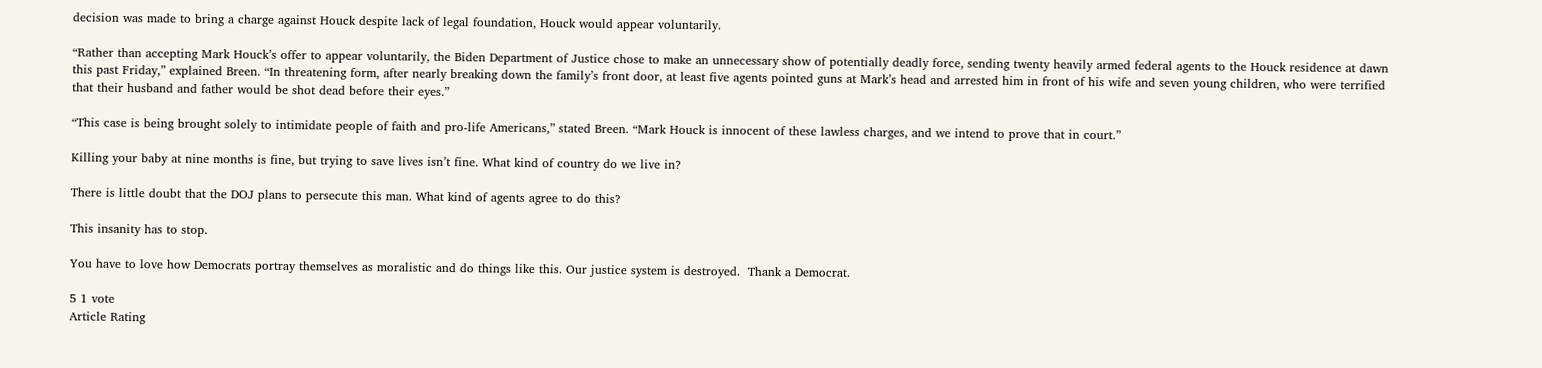decision was made to bring a charge against Houck despite lack of legal foundation, Houck would appear voluntarily.

“Rather than accepting Mark Houck’s offer to appear voluntarily, the Biden Department of Justice chose to make an unnecessary show of potentially deadly force, sending twenty heavily armed federal agents to the Houck residence at dawn this past Friday,” explained Breen. “In threatening form, after nearly breaking down the family’s front door, at least five agents pointed guns at Mark’s head and arrested him in front of his wife and seven young children, who were terrified that their husband and father would be shot dead before their eyes.”

“This case is being brought solely to intimidate people of faith and pro-life Americans,” stated Breen. “Mark Houck is innocent of these lawless charges, and we intend to prove that in court.”

Killing your baby at nine months is fine, but trying to save lives isn’t fine. What kind of country do we live in?

There is little doubt that the DOJ plans to persecute this man. What kind of agents agree to do this?

This insanity has to stop.

You have to love how Democrats portray themselves as moralistic and do things like this. Our justice system is destroyed.  Thank a Democrat.

5 1 vote
Article Rating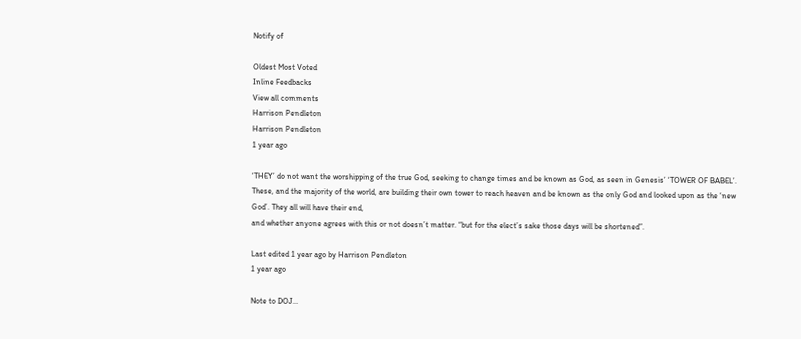Notify of

Oldest Most Voted
Inline Feedbacks
View all comments
Harrison Pendleton
Harrison Pendleton
1 year ago

‘THEY’ do not want the worshipping of the true God, seeking to change times and be known as God, as seen in Genesis’ ‘TOWER OF BABEL’. These, and the majority of the world, are building their own tower to reach heaven and be known as the only God and looked upon as the ‘new God’. They all will have their end,
and whether anyone agrees with this or not doesn’t matter. “but for the elect’s sake those days will be shortened”.

Last edited 1 year ago by Harrison Pendleton
1 year ago

Note to DOJ…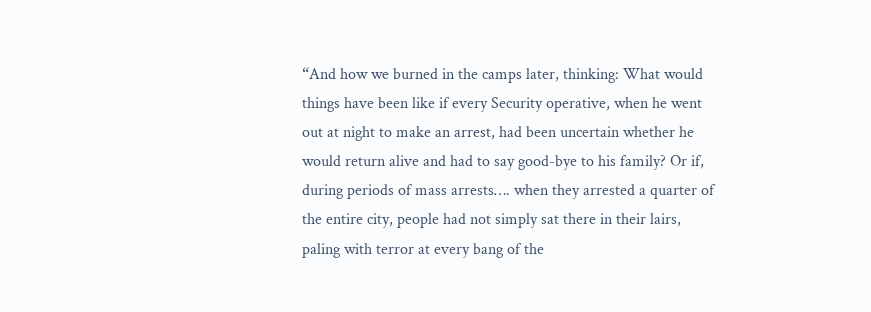“And how we burned in the camps later, thinking: What would things have been like if every Security operative, when he went out at night to make an arrest, had been uncertain whether he would return alive and had to say good-bye to his family? Or if, during periods of mass arrests…. when they arrested a quarter of the entire city, people had not simply sat there in their lairs, paling with terror at every bang of the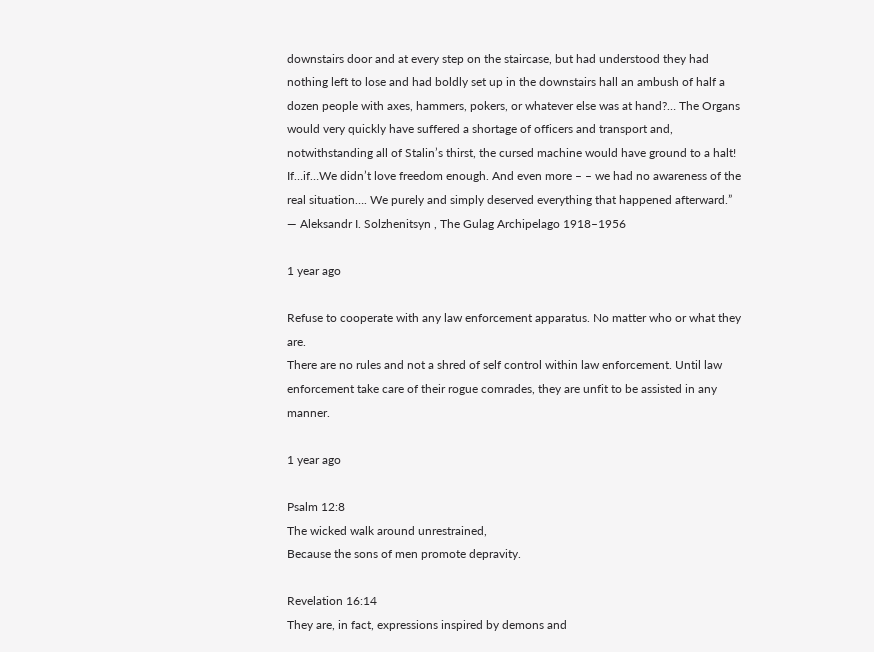downstairs door and at every step on the staircase, but had understood they had nothing left to lose and had boldly set up in the downstairs hall an ambush of half a dozen people with axes, hammers, pokers, or whatever else was at hand?… The Organs would very quickly have suffered a shortage of officers and transport and, notwithstanding all of Stalin’s thirst, the cursed machine would have ground to a halt! If…if…We didn’t love freedom enough. And even more – – we had no awareness of the real situation…. We purely and simply deserved everything that happened afterward.”
― Aleksandr I. Solzhenitsyn , The Gulag Archipelago 1918–1956

1 year ago

Refuse to cooperate with any law enforcement apparatus. No matter who or what they are.
There are no rules and not a shred of self control within law enforcement. Until law enforcement take care of their rogue comrades, they are unfit to be assisted in any manner.

1 year ago

Psalm 12:8
The wicked walk around unrestrained,
Because the sons of men promote depravity.

Revelation 16:14
They are, in fact, expressions inspired by demons and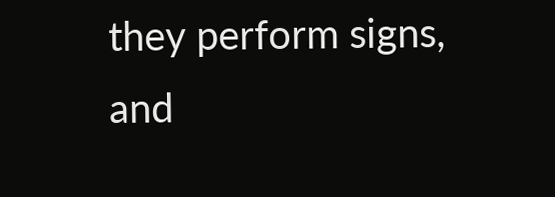they perform signs, and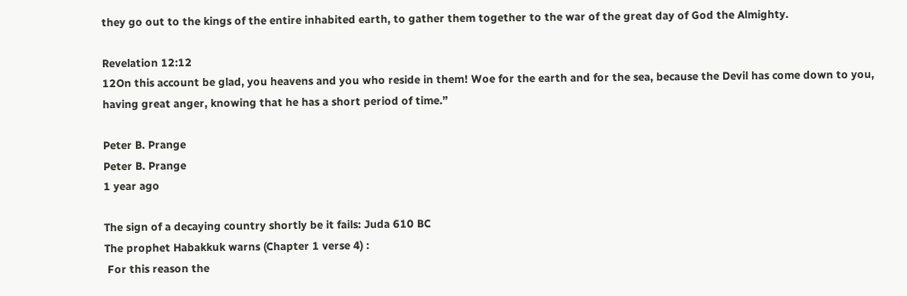they go out to the kings of the entire inhabited earth, to gather them together to the war of the great day of God the Almighty.

Revelation 12:12
12On this account be glad, you heavens and you who reside in them! Woe for the earth and for the sea, because the Devil has come down to you, having great anger, knowing that he has a short period of time.”

Peter B. Prange
Peter B. Prange
1 year ago

The sign of a decaying country shortly be it fails: Juda 610 BC
The prophet Habakkuk warns (Chapter 1 verse 4) :
 For this reason the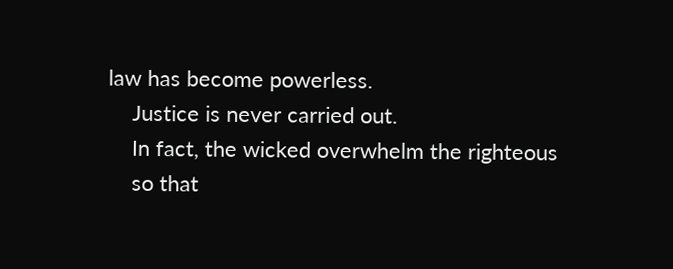law has become powerless.
    Justice is never carried out.
    In fact, the wicked overwhelm the righteous
    so that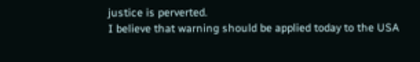justice is perverted.
I believe that warning should be applied today to the USA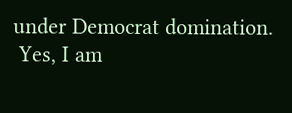under Democrat domination.
 Yes, I am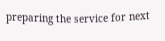preparing the service for next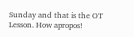Sunday and that is the OT Lesson. How apropos!